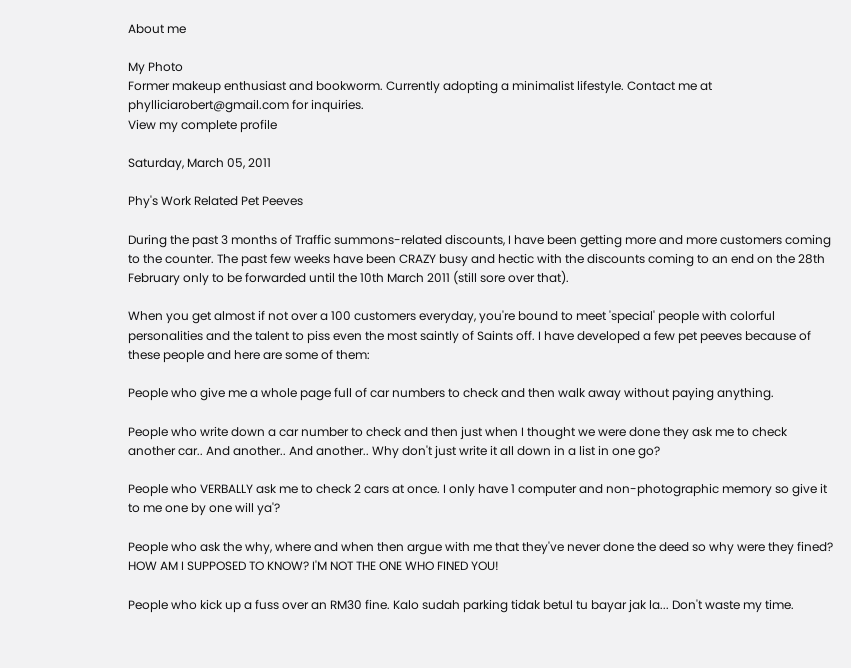About me

My Photo
Former makeup enthusiast and bookworm. Currently adopting a minimalist lifestyle. Contact me at phylliciarobert@gmail.com for inquiries.
View my complete profile

Saturday, March 05, 2011

Phy's Work Related Pet Peeves

During the past 3 months of Traffic summons-related discounts, I have been getting more and more customers coming to the counter. The past few weeks have been CRAZY busy and hectic with the discounts coming to an end on the 28th February only to be forwarded until the 10th March 2011 (still sore over that).

When you get almost if not over a 100 customers everyday, you're bound to meet 'special' people with colorful personalities and the talent to piss even the most saintly of Saints off. I have developed a few pet peeves because of these people and here are some of them:

People who give me a whole page full of car numbers to check and then walk away without paying anything.

People who write down a car number to check and then just when I thought we were done they ask me to check another car.. And another.. And another.. Why don't just write it all down in a list in one go?

People who VERBALLY ask me to check 2 cars at once. I only have 1 computer and non-photographic memory so give it to me one by one will ya'?

People who ask the why, where and when then argue with me that they've never done the deed so why were they fined? HOW AM I SUPPOSED TO KNOW? I'M NOT THE ONE WHO FINED YOU!

People who kick up a fuss over an RM30 fine. Kalo sudah parking tidak betul tu bayar jak la... Don't waste my time.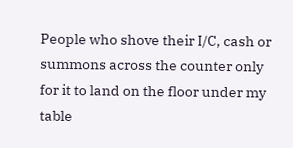People who shove their I/C, cash or summons across the counter only for it to land on the floor under my table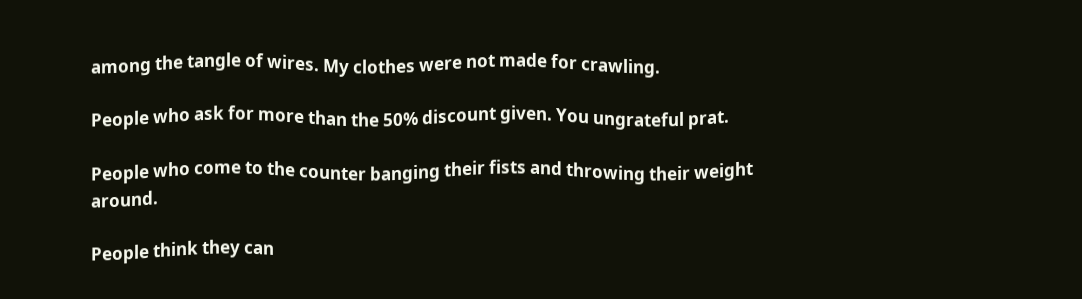among the tangle of wires. My clothes were not made for crawling.

People who ask for more than the 50% discount given. You ungrateful prat.

People who come to the counter banging their fists and throwing their weight around.

People think they can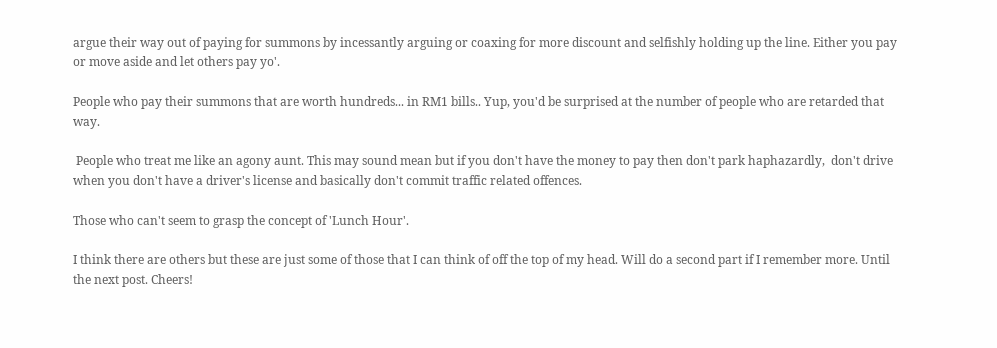argue their way out of paying for summons by incessantly arguing or coaxing for more discount and selfishly holding up the line. Either you pay or move aside and let others pay yo'.

People who pay their summons that are worth hundreds... in RM1 bills.. Yup, you'd be surprised at the number of people who are retarded that way.

 People who treat me like an agony aunt. This may sound mean but if you don't have the money to pay then don't park haphazardly,  don't drive when you don't have a driver's license and basically don't commit traffic related offences.

Those who can't seem to grasp the concept of 'Lunch Hour'.

I think there are others but these are just some of those that I can think of off the top of my head. Will do a second part if I remember more. Until the next post. Cheers!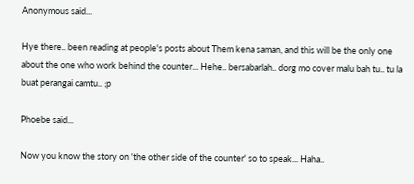Anonymous said...

Hye there.. been reading at people's posts about Them kena saman, and this will be the only one about the one who work behind the counter... Hehe.. bersabarlah.. dorg mo cover malu bah tu.. tu la buat perangai camtu.. ;p

Phoebe said...

Now you know the story on 'the other side of the counter' so to speak... Haha..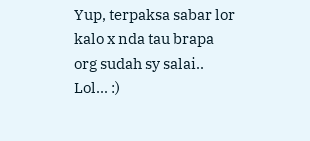Yup, terpaksa sabar lor kalo x nda tau brapa org sudah sy salai.. Lol... :)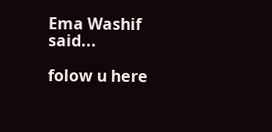Ema Washif said...

folow u here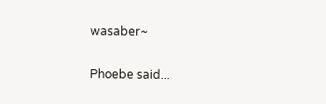wasaber~

Phoebe said...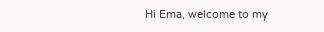Hi Ema, welcome to my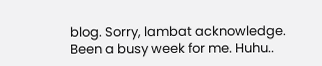blog. Sorry, lambat acknowledge. Been a busy week for me. Huhu..